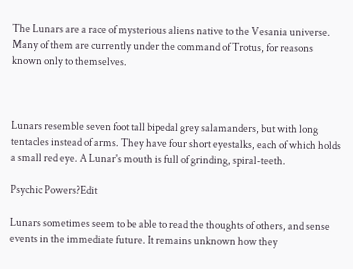The Lunars are a race of mysterious aliens native to the Vesania universe. Many of them are currently under the command of Trotus, for reasons known only to themselves.



Lunars resemble seven foot tall bipedal grey salamanders, but with long tentacles instead of arms. They have four short eyestalks, each of which holds a small red eye. A Lunar's mouth is full of grinding, spiral-teeth.

Psychic Powers?Edit

Lunars sometimes seem to be able to read the thoughts of others, and sense events in the immediate future. It remains unknown how they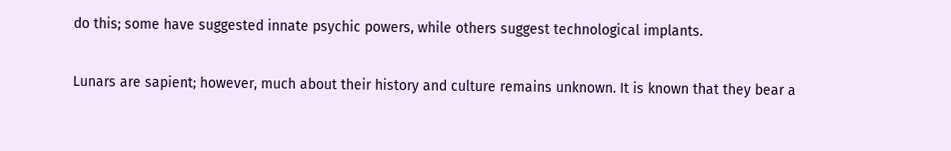do this; some have suggested innate psychic powers, while others suggest technological implants.


Lunars are sapient; however, much about their history and culture remains unknown. It is known that they bear a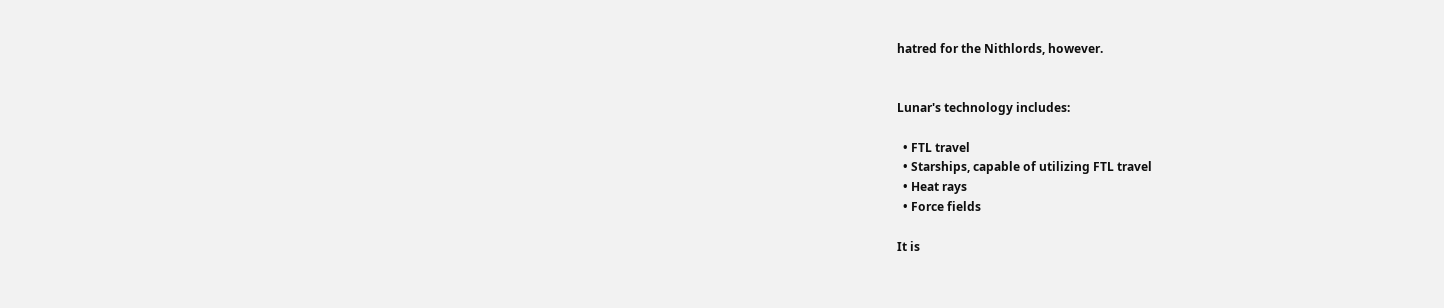hatred for the Nithlords, however.


Lunar's technology includes:

  • FTL travel
  • Starships, capable of utilizing FTL travel
  • Heat rays
  • Force fields

It is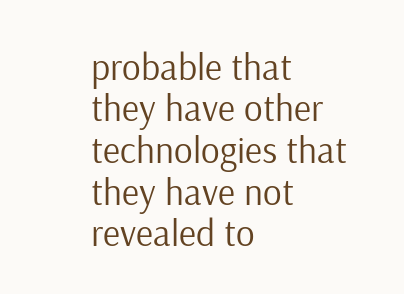probable that they have other technologies that they have not revealed to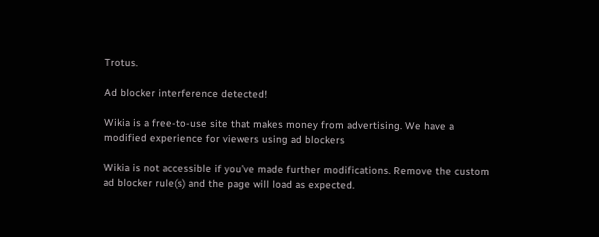Trotus.

Ad blocker interference detected!

Wikia is a free-to-use site that makes money from advertising. We have a modified experience for viewers using ad blockers

Wikia is not accessible if you’ve made further modifications. Remove the custom ad blocker rule(s) and the page will load as expected.